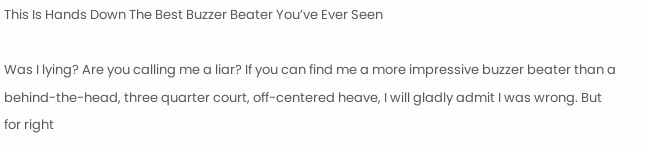This Is Hands Down The Best Buzzer Beater You’ve Ever Seen

Was I lying? Are you calling me a liar? If you can find me a more impressive buzzer beater than a behind-the-head, three quarter court, off-centered heave, I will gladly admit I was wrong. But for right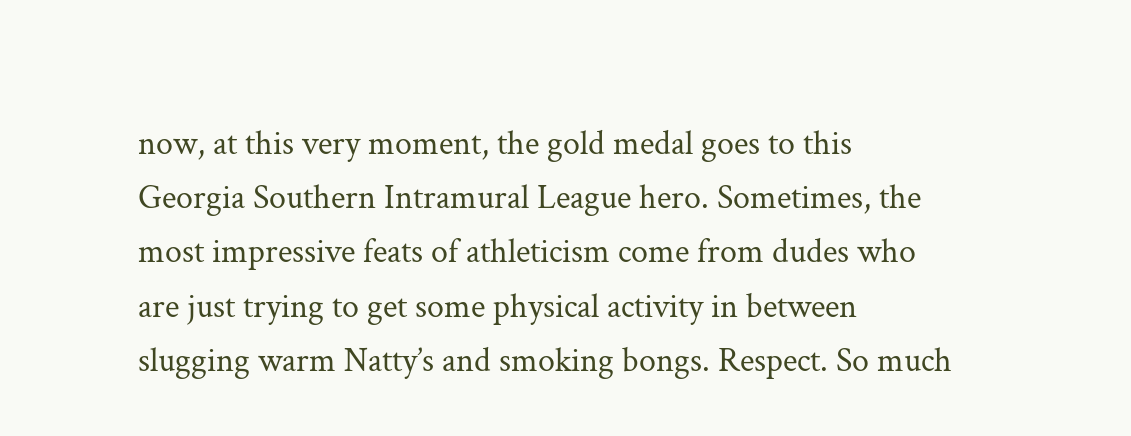now, at this very moment, the gold medal goes to this Georgia Southern Intramural League hero. Sometimes, the most impressive feats of athleticism come from dudes who are just trying to get some physical activity in between slugging warm Natty’s and smoking bongs. Respect. So much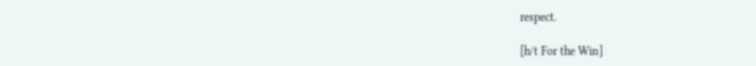respect.

[h/t For the Win]